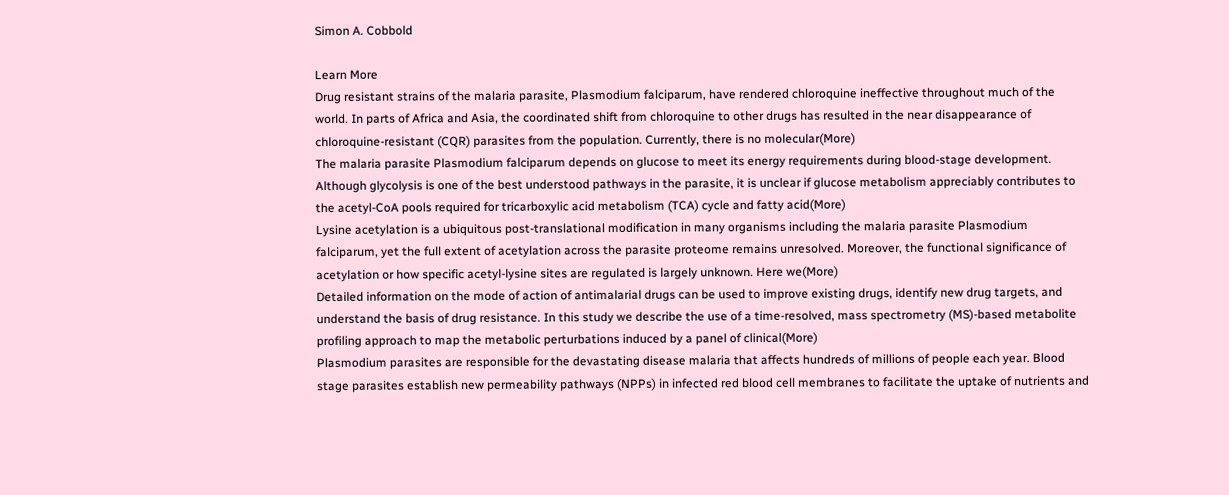Simon A. Cobbold

Learn More
Drug resistant strains of the malaria parasite, Plasmodium falciparum, have rendered chloroquine ineffective throughout much of the world. In parts of Africa and Asia, the coordinated shift from chloroquine to other drugs has resulted in the near disappearance of chloroquine-resistant (CQR) parasites from the population. Currently, there is no molecular(More)
The malaria parasite Plasmodium falciparum depends on glucose to meet its energy requirements during blood-stage development. Although glycolysis is one of the best understood pathways in the parasite, it is unclear if glucose metabolism appreciably contributes to the acetyl-CoA pools required for tricarboxylic acid metabolism (TCA) cycle and fatty acid(More)
Lysine acetylation is a ubiquitous post-translational modification in many organisms including the malaria parasite Plasmodium falciparum, yet the full extent of acetylation across the parasite proteome remains unresolved. Moreover, the functional significance of acetylation or how specific acetyl-lysine sites are regulated is largely unknown. Here we(More)
Detailed information on the mode of action of antimalarial drugs can be used to improve existing drugs, identify new drug targets, and understand the basis of drug resistance. In this study we describe the use of a time-resolved, mass spectrometry (MS)-based metabolite profiling approach to map the metabolic perturbations induced by a panel of clinical(More)
Plasmodium parasites are responsible for the devastating disease malaria that affects hundreds of millions of people each year. Blood stage parasites establish new permeability pathways (NPPs) in infected red blood cell membranes to facilitate the uptake of nutrients and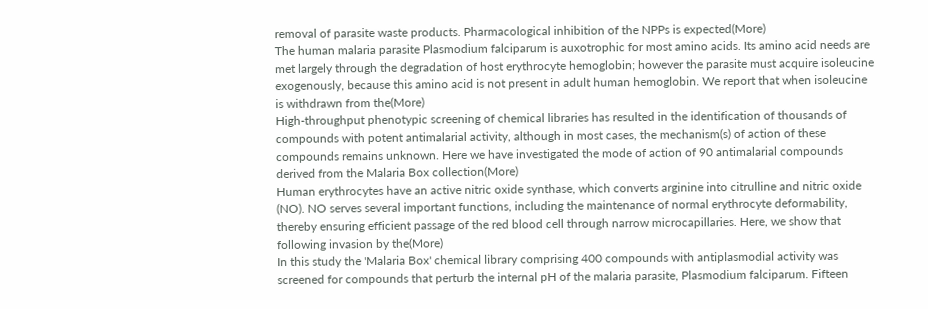removal of parasite waste products. Pharmacological inhibition of the NPPs is expected(More)
The human malaria parasite Plasmodium falciparum is auxotrophic for most amino acids. Its amino acid needs are met largely through the degradation of host erythrocyte hemoglobin; however the parasite must acquire isoleucine exogenously, because this amino acid is not present in adult human hemoglobin. We report that when isoleucine is withdrawn from the(More)
High-throughput phenotypic screening of chemical libraries has resulted in the identification of thousands of compounds with potent antimalarial activity, although in most cases, the mechanism(s) of action of these compounds remains unknown. Here we have investigated the mode of action of 90 antimalarial compounds derived from the Malaria Box collection(More)
Human erythrocytes have an active nitric oxide synthase, which converts arginine into citrulline and nitric oxide (NO). NO serves several important functions, including the maintenance of normal erythrocyte deformability, thereby ensuring efficient passage of the red blood cell through narrow microcapillaries. Here, we show that following invasion by the(More)
In this study the 'Malaria Box' chemical library comprising 400 compounds with antiplasmodial activity was screened for compounds that perturb the internal pH of the malaria parasite, Plasmodium falciparum. Fifteen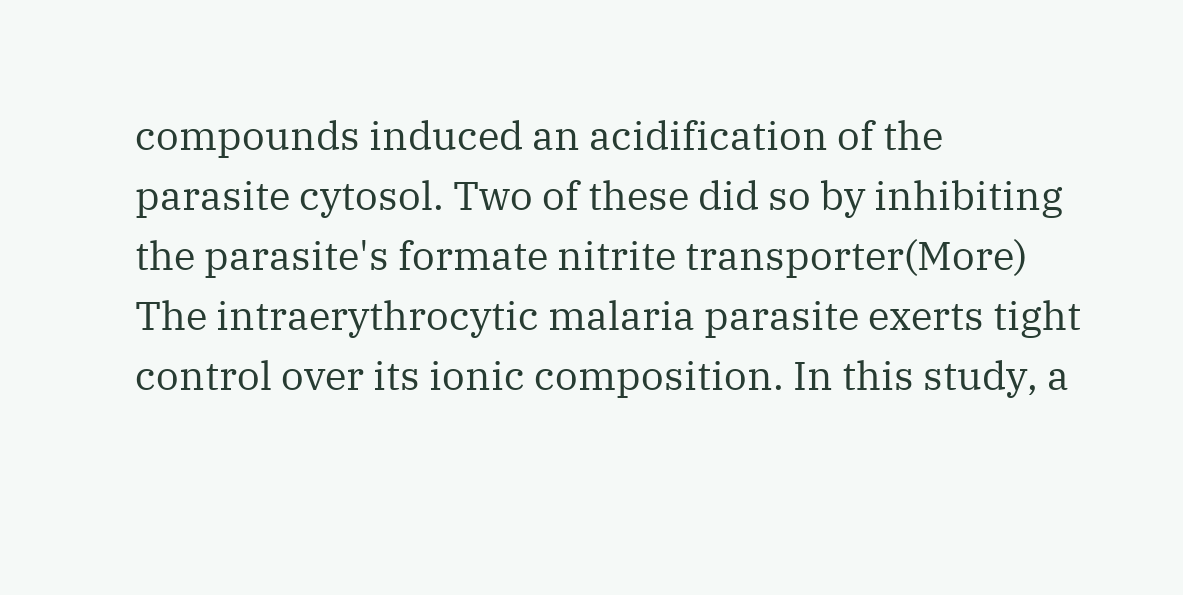compounds induced an acidification of the parasite cytosol. Two of these did so by inhibiting the parasite's formate nitrite transporter(More)
The intraerythrocytic malaria parasite exerts tight control over its ionic composition. In this study, a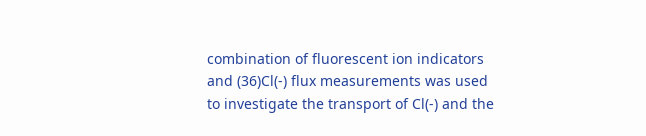combination of fluorescent ion indicators and (36)Cl(-) flux measurements was used to investigate the transport of Cl(-) and the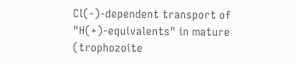Cl(-)-dependent transport of "H(+)-equivalents" in mature (trophozoite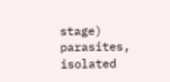stage) parasites, isolated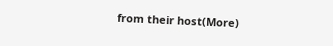from their host(More)